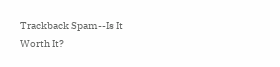Trackback Spam--Is It Worth It?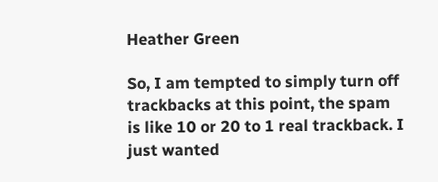Heather Green

So, I am tempted to simply turn off trackbacks at this point, the spam is like 10 or 20 to 1 real trackback. I just wanted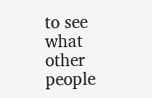to see what other people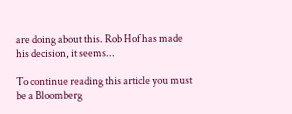are doing about this. Rob Hof has made his decision, it seems...

To continue reading this article you must be a Bloomberg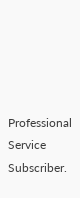Professional Service Subscriber.